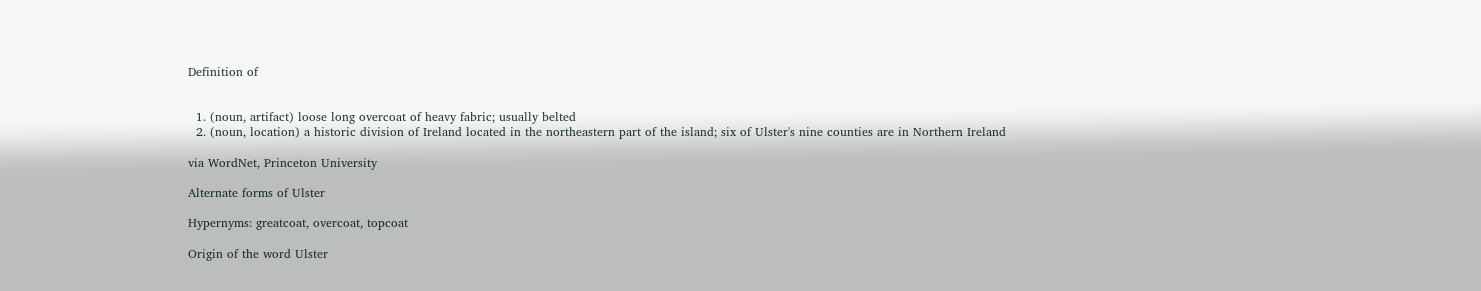Definition of


  1. (noun, artifact) loose long overcoat of heavy fabric; usually belted
  2. (noun, location) a historic division of Ireland located in the northeastern part of the island; six of Ulster's nine counties are in Northern Ireland

via WordNet, Princeton University

Alternate forms of Ulster

Hypernyms: greatcoat, overcoat, topcoat

Origin of the word Ulster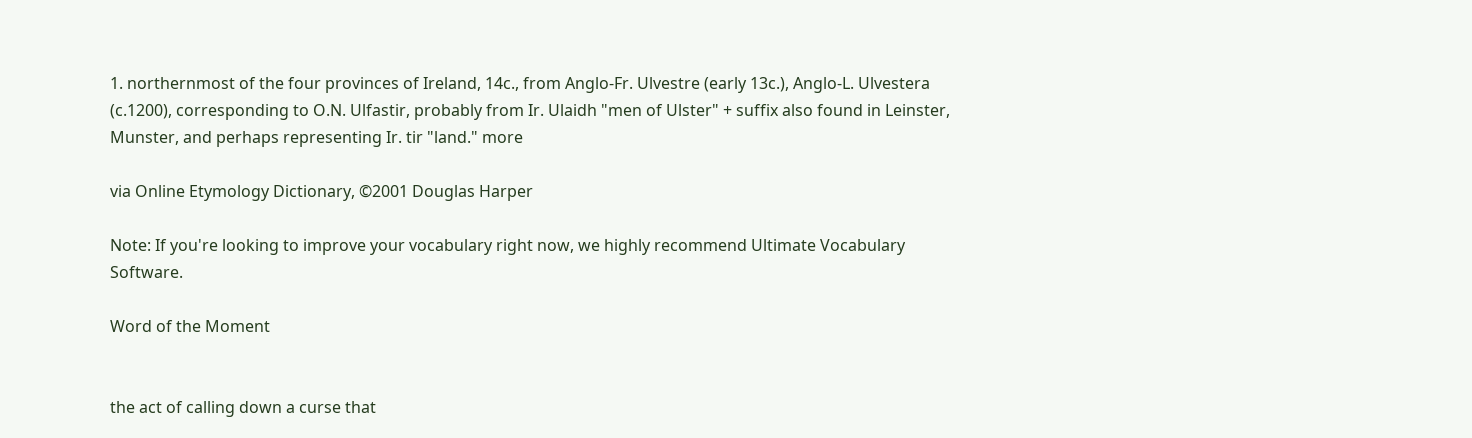1. northernmost of the four provinces of Ireland, 14c., from Anglo-Fr. Ulvestre (early 13c.), Anglo-L. Ulvestera (c.1200), corresponding to O.N. Ulfastir, probably from Ir. Ulaidh "men of Ulster" + suffix also found in Leinster, Munster, and perhaps representing Ir. tir "land." more

via Online Etymology Dictionary, ©2001 Douglas Harper

Note: If you're looking to improve your vocabulary right now, we highly recommend Ultimate Vocabulary Software.

Word of the Moment


the act of calling down a curse that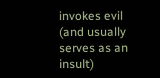invokes evil (and usually serves as an insult)